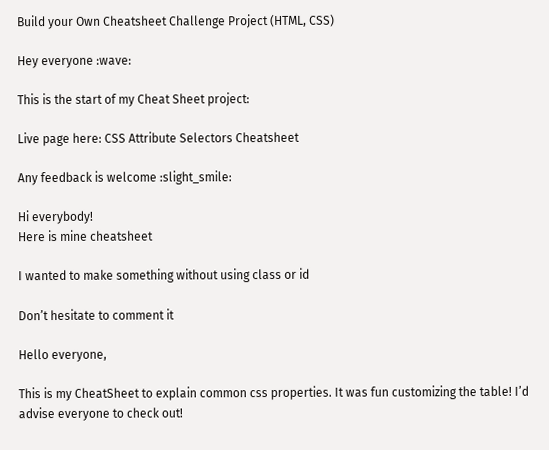Build your Own Cheatsheet Challenge Project (HTML, CSS)

Hey everyone :wave:

This is the start of my Cheat Sheet project:

Live page here: CSS Attribute Selectors Cheatsheet

Any feedback is welcome :slight_smile:

Hi everybody!
Here is mine cheatsheet

I wanted to make something without using class or id

Don’t hesitate to comment it

Hello everyone,

This is my CheatSheet to explain common css properties. It was fun customizing the table! I’d advise everyone to check out!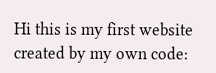Hi this is my first website created by my own code: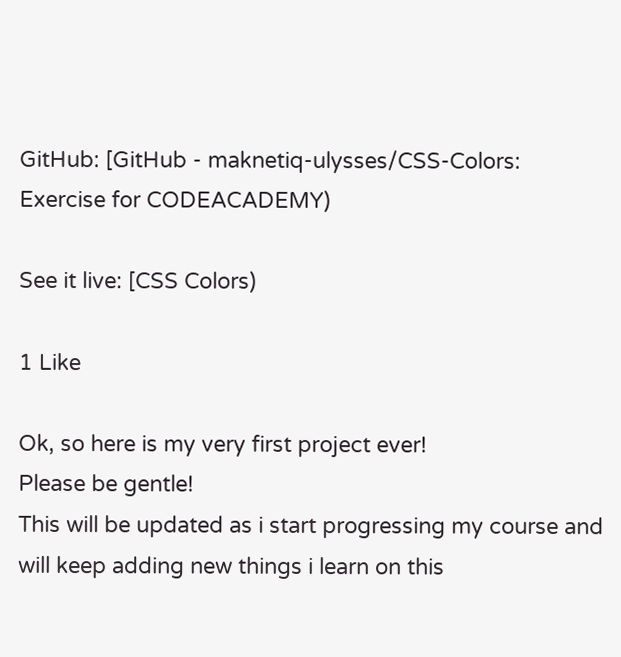GitHub: [GitHub - maknetiq-ulysses/CSS-Colors: Exercise for CODEACADEMY)

See it live: [CSS Colors)

1 Like

Ok, so here is my very first project ever!
Please be gentle!
This will be updated as i start progressing my course and will keep adding new things i learn on this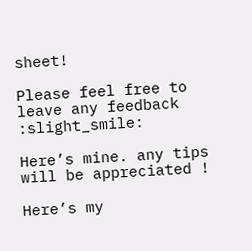sheet!

Please feel free to leave any feedback :slight_smile:

Here’s mine. any tips will be appreciated !

Here’s my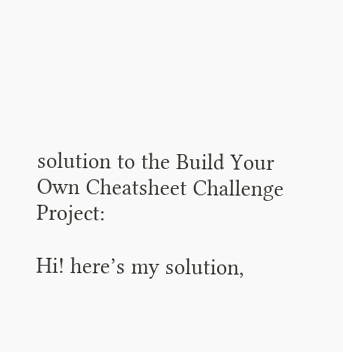solution to the Build Your Own Cheatsheet Challenge Project:

Hi! here’s my solution,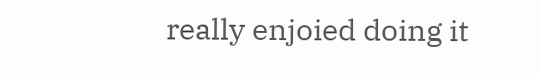really enjoied doing it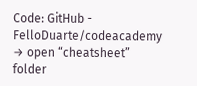Code: GitHub - FelloDuarte/codeacademy → open “cheatsheet” folder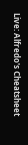Live: Alfredo's Cheatsheet